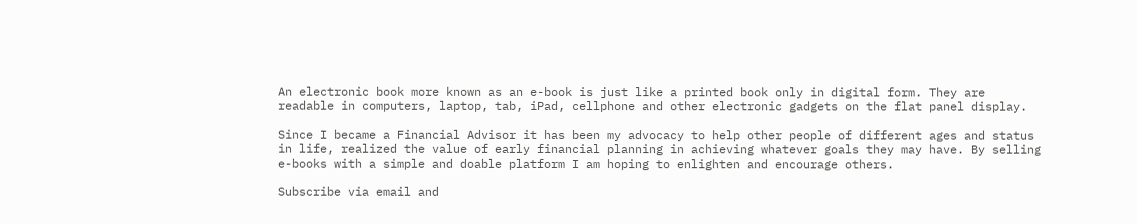An electronic book more known as an e-book is just like a printed book only in digital form. They are readable in computers, laptop, tab, iPad, cellphone and other electronic gadgets on the flat panel display.

Since I became a Financial Advisor it has been my advocacy to help other people of different ages and status in life, realized the value of early financial planning in achieving whatever goals they may have. By selling e-books with a simple and doable platform I am hoping to enlighten and encourage others.

Subscribe via email and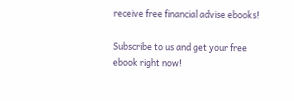receive free financial advise ebooks!

Subscribe to us and get your free ebook right now!